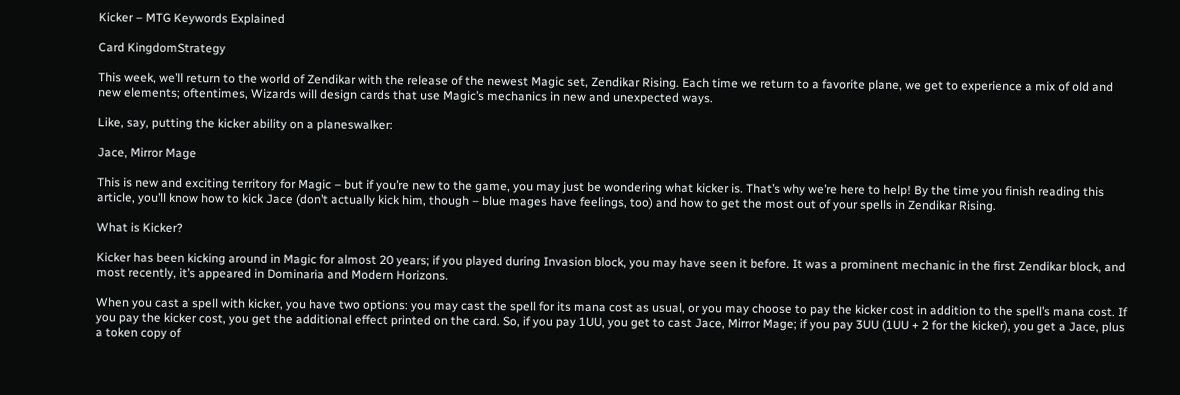Kicker – MTG Keywords Explained

Card KingdomStrategy

This week, we’ll return to the world of Zendikar with the release of the newest Magic set, Zendikar Rising. Each time we return to a favorite plane, we get to experience a mix of old and new elements; oftentimes, Wizards will design cards that use Magic’s mechanics in new and unexpected ways.

Like, say, putting the kicker ability on a planeswalker:

Jace, Mirror Mage

This is new and exciting territory for Magic – but if you’re new to the game, you may just be wondering what kicker is. That’s why we’re here to help! By the time you finish reading this article, you’ll know how to kick Jace (don’t actually kick him, though – blue mages have feelings, too) and how to get the most out of your spells in Zendikar Rising.

What is Kicker?

Kicker has been kicking around in Magic for almost 20 years; if you played during Invasion block, you may have seen it before. It was a prominent mechanic in the first Zendikar block, and most recently, it’s appeared in Dominaria and Modern Horizons.

When you cast a spell with kicker, you have two options: you may cast the spell for its mana cost as usual, or you may choose to pay the kicker cost in addition to the spell’s mana cost. If you pay the kicker cost, you get the additional effect printed on the card. So, if you pay 1UU, you get to cast Jace, Mirror Mage; if you pay 3UU (1UU + 2 for the kicker), you get a Jace, plus a token copy of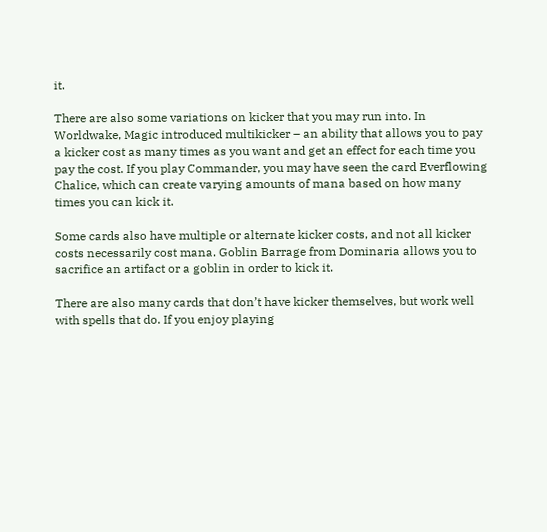it.

There are also some variations on kicker that you may run into. In Worldwake, Magic introduced multikicker – an ability that allows you to pay a kicker cost as many times as you want and get an effect for each time you pay the cost. If you play Commander, you may have seen the card Everflowing Chalice, which can create varying amounts of mana based on how many times you can kick it.

Some cards also have multiple or alternate kicker costs, and not all kicker costs necessarily cost mana. Goblin Barrage from Dominaria allows you to sacrifice an artifact or a goblin in order to kick it.

There are also many cards that don’t have kicker themselves, but work well with spells that do. If you enjoy playing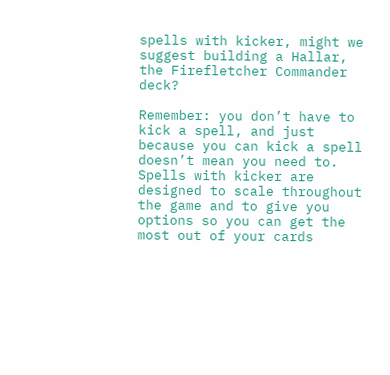spells with kicker, might we suggest building a Hallar, the Firefletcher Commander deck?

Remember: you don’t have to kick a spell, and just because you can kick a spell doesn’t mean you need to. Spells with kicker are designed to scale throughout the game and to give you options so you can get the most out of your cards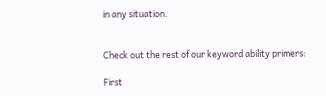in any situation.


Check out the rest of our keyword ability primers:

First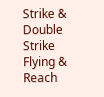Strike & Double Strike
Flying & Reach